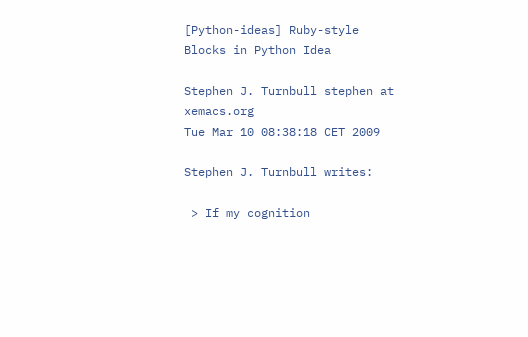[Python-ideas] Ruby-style Blocks in Python Idea

Stephen J. Turnbull stephen at xemacs.org
Tue Mar 10 08:38:18 CET 2009

Stephen J. Turnbull writes:

 > If my cognition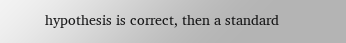hypothesis is correct, then a standard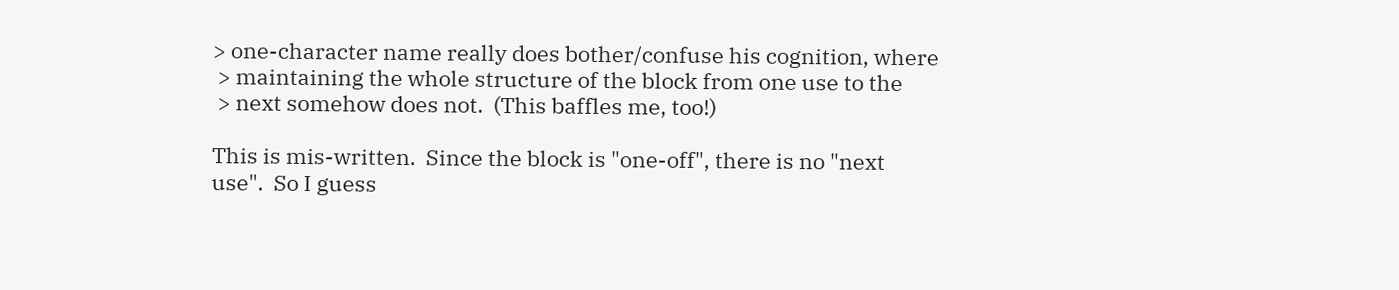> one-character name really does bother/confuse his cognition, where
 > maintaining the whole structure of the block from one use to the
 > next somehow does not.  (This baffles me, too!)

This is mis-written.  Since the block is "one-off", there is no "next
use".  So I guess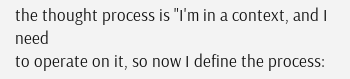the thought process is "I'm in a context, and I need
to operate on it, so now I define the process: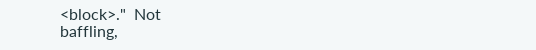<block>."  Not
baffling,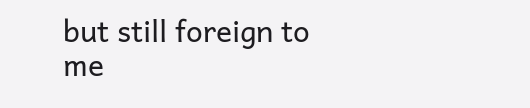but still foreign to me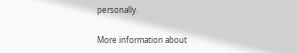personally.

More information about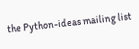the Python-ideas mailing list